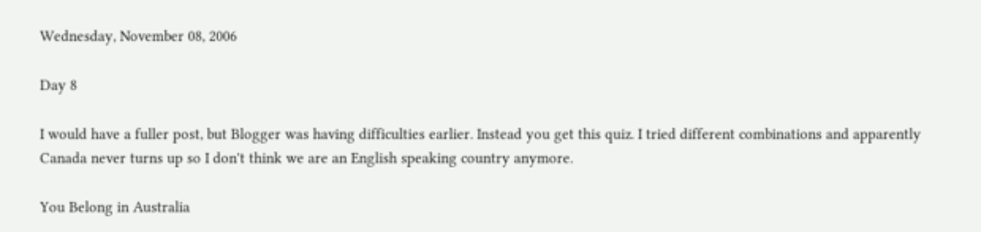Wednesday, November 08, 2006

Day 8

I would have a fuller post, but Blogger was having difficulties earlier. Instead you get this quiz. I tried different combinations and apparently Canada never turns up so I don't think we are an English speaking country anymore.

You Belong in Australia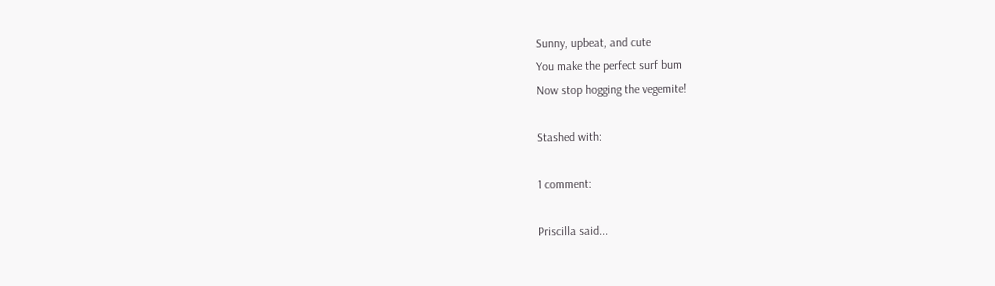Sunny, upbeat, and cute
You make the perfect surf bum
Now stop hogging the vegemite!

Stashed with:

1 comment:

Priscilla said...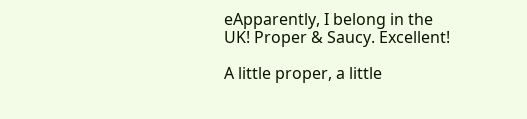eApparently, I belong in the UK! Proper & Saucy. Excellent!

A little proper, a little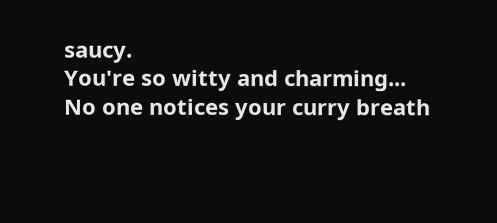saucy.
You're so witty and charming...
No one notices your curry breath